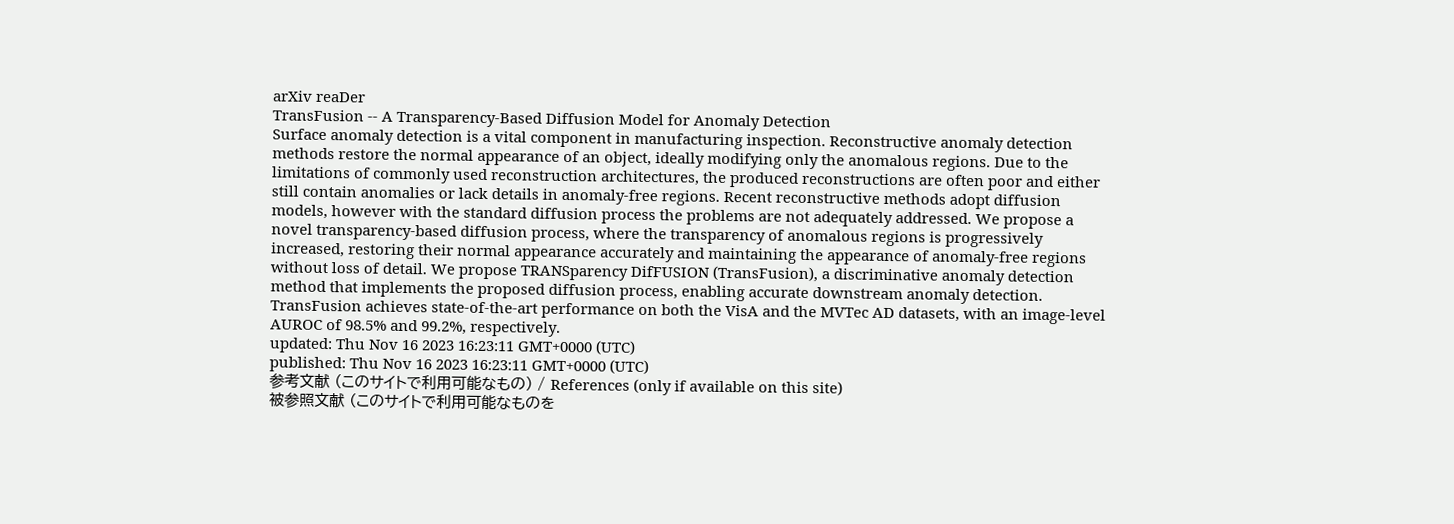arXiv reaDer
TransFusion -- A Transparency-Based Diffusion Model for Anomaly Detection
Surface anomaly detection is a vital component in manufacturing inspection. Reconstructive anomaly detection methods restore the normal appearance of an object, ideally modifying only the anomalous regions. Due to the limitations of commonly used reconstruction architectures, the produced reconstructions are often poor and either still contain anomalies or lack details in anomaly-free regions. Recent reconstructive methods adopt diffusion models, however with the standard diffusion process the problems are not adequately addressed. We propose a novel transparency-based diffusion process, where the transparency of anomalous regions is progressively increased, restoring their normal appearance accurately and maintaining the appearance of anomaly-free regions without loss of detail. We propose TRANSparency DifFUSION (TransFusion), a discriminative anomaly detection method that implements the proposed diffusion process, enabling accurate downstream anomaly detection. TransFusion achieves state-of-the-art performance on both the VisA and the MVTec AD datasets, with an image-level AUROC of 98.5% and 99.2%, respectively.
updated: Thu Nov 16 2023 16:23:11 GMT+0000 (UTC)
published: Thu Nov 16 2023 16:23:11 GMT+0000 (UTC)
参考文献 (このサイトで利用可能なもの) / References (only if available on this site)
被参照文献 (このサイトで利用可能なものを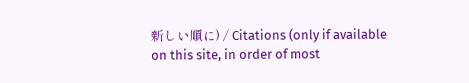新しい順に) / Citations (only if available on this site, in order of most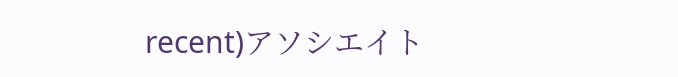recent)アソシエイト